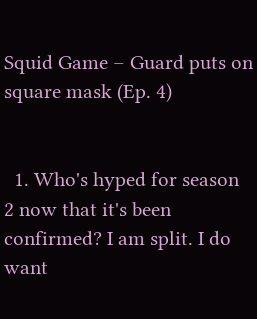Squid Game – Guard puts on square mask (Ep. 4)


  1. Who's hyped for season 2 now that it's been confirmed? I am split. I do want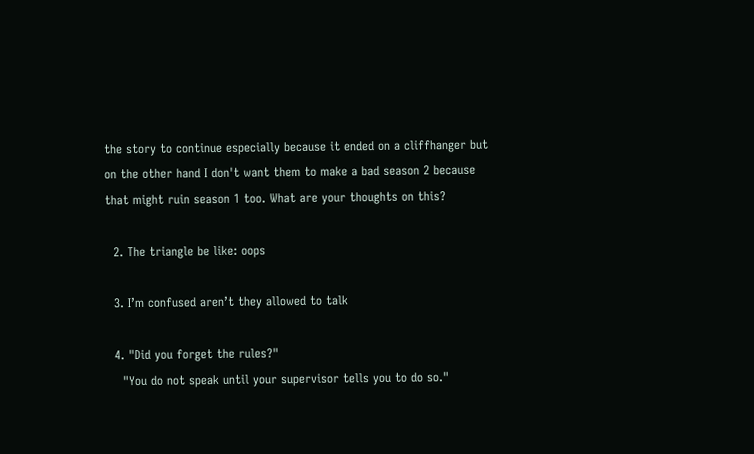the story to continue especially because it ended on a cliffhanger but on the other hand I don't want them to make a bad season 2 because that might ruin season 1 too. What are your thoughts on this?

  2. The triangle be like: oops

  3. I’m confused aren’t they allowed to talk

  4. "Did you forget the rules?"
    "You do not speak until your supervisor tells you to do so."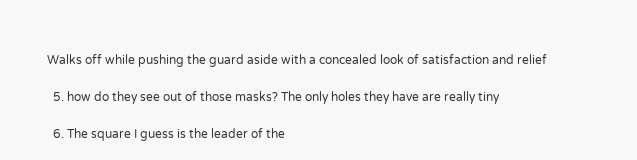Walks off while pushing the guard aside with a concealed look of satisfaction and relief

  5. how do they see out of those masks? The only holes they have are really tiny

  6. The square I guess is the leader of the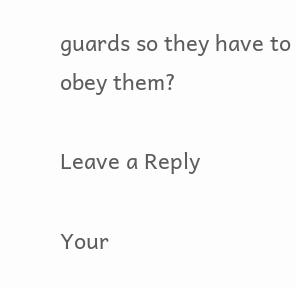guards so they have to obey them?

Leave a Reply

Your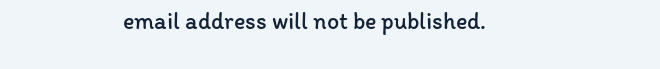email address will not be published.